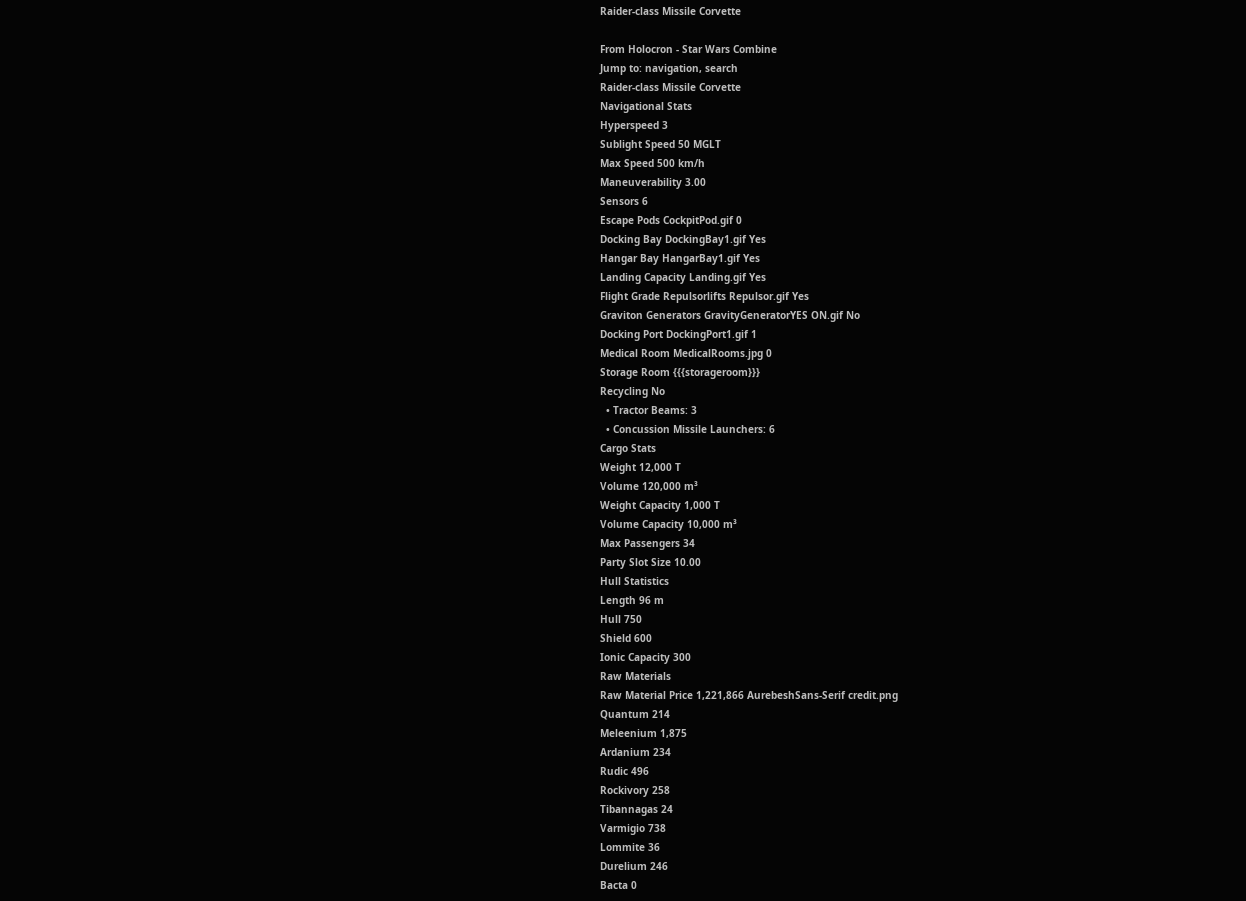Raider-class Missile Corvette

From Holocron - Star Wars Combine
Jump to: navigation, search
Raider-class Missile Corvette
Navigational Stats
Hyperspeed 3
Sublight Speed 50 MGLT
Max Speed 500 km/h
Maneuverability 3.00
Sensors 6
Escape Pods CockpitPod.gif 0
Docking Bay DockingBay1.gif Yes
Hangar Bay HangarBay1.gif Yes
Landing Capacity Landing.gif Yes
Flight Grade Repulsorlifts Repulsor.gif Yes
Graviton Generators GravityGeneratorYES ON.gif No
Docking Port DockingPort1.gif 1
Medical Room MedicalRooms.jpg 0
Storage Room {{{storageroom}}}
Recycling No
  • Tractor Beams: 3
  • Concussion Missile Launchers: 6
Cargo Stats
Weight 12,000 T
Volume 120,000 m³
Weight Capacity 1,000 T
Volume Capacity 10,000 m³
Max Passengers 34
Party Slot Size 10.00
Hull Statistics
Length 96 m
Hull 750
Shield 600
Ionic Capacity 300
Raw Materials
Raw Material Price 1,221,866 AurebeshSans-Serif credit.png
Quantum 214
Meleenium 1,875
Ardanium 234
Rudic 496
Rockivory 258
Tibannagas 24
Varmigio 738
Lommite 36
Durelium 246
Bacta 0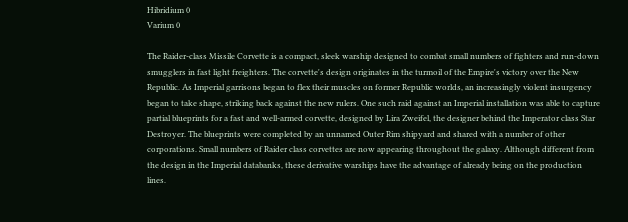Hibridium 0
Varium 0

The Raider-class Missile Corvette is a compact, sleek warship designed to combat small numbers of fighters and run-down smugglers in fast light freighters. The corvette's design originates in the turmoil of the Empire's victory over the New Republic. As Imperial garrisons began to flex their muscles on former Republic worlds, an increasingly violent insurgency began to take shape, striking back against the new rulers. One such raid against an Imperial installation was able to capture partial blueprints for a fast and well-armed corvette, designed by Lira Zweifel, the designer behind the Imperator class Star Destroyer. The blueprints were completed by an unnamed Outer Rim shipyard and shared with a number of other corporations. Small numbers of Raider class corvettes are now appearing throughout the galaxy. Although different from the design in the Imperial databanks, these derivative warships have the advantage of already being on the production lines.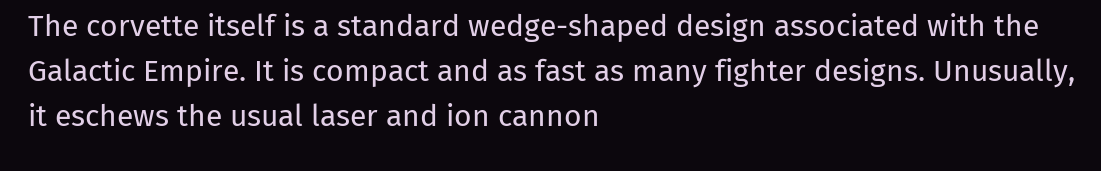The corvette itself is a standard wedge-shaped design associated with the Galactic Empire. It is compact and as fast as many fighter designs. Unusually, it eschews the usual laser and ion cannon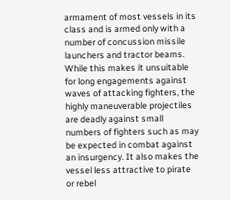armament of most vessels in its class and is armed only with a number of concussion missile launchers and tractor beams. While this makes it unsuitable for long engagements against waves of attacking fighters, the highly maneuverable projectiles are deadly against small numbers of fighters such as may be expected in combat against an insurgency. It also makes the vessel less attractive to pirate or rebel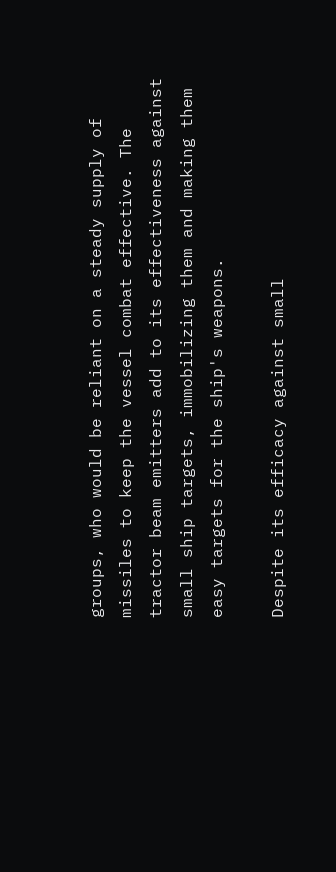groups, who would be reliant on a steady supply of missiles to keep the vessel combat effective. The tractor beam emitters add to its effectiveness against small ship targets, immobilizing them and making them easy targets for the ship's weapons.

Despite its efficacy against small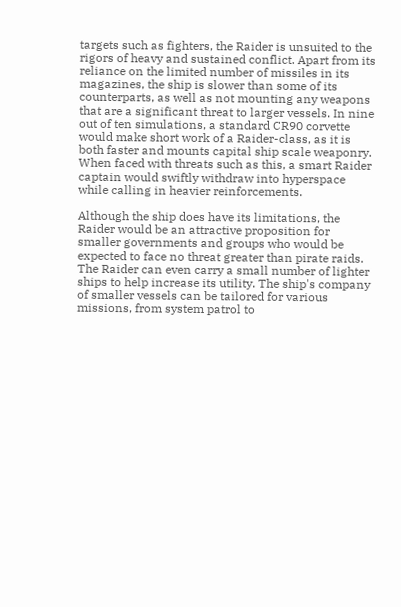targets such as fighters, the Raider is unsuited to the rigors of heavy and sustained conflict. Apart from its reliance on the limited number of missiles in its magazines, the ship is slower than some of its counterparts, as well as not mounting any weapons that are a significant threat to larger vessels. In nine out of ten simulations, a standard CR90 corvette would make short work of a Raider-class, as it is both faster and mounts capital ship scale weaponry. When faced with threats such as this, a smart Raider captain would swiftly withdraw into hyperspace while calling in heavier reinforcements.

Although the ship does have its limitations, the Raider would be an attractive proposition for smaller governments and groups who would be expected to face no threat greater than pirate raids. The Raider can even carry a small number of lighter ships to help increase its utility. The ship's company of smaller vessels can be tailored for various missions, from system patrol to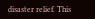disaster relief. This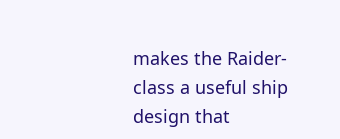makes the Raider-class a useful ship design that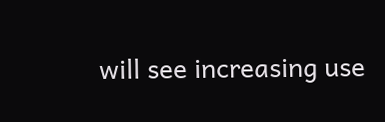will see increasing use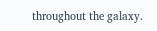throughout the galaxy.